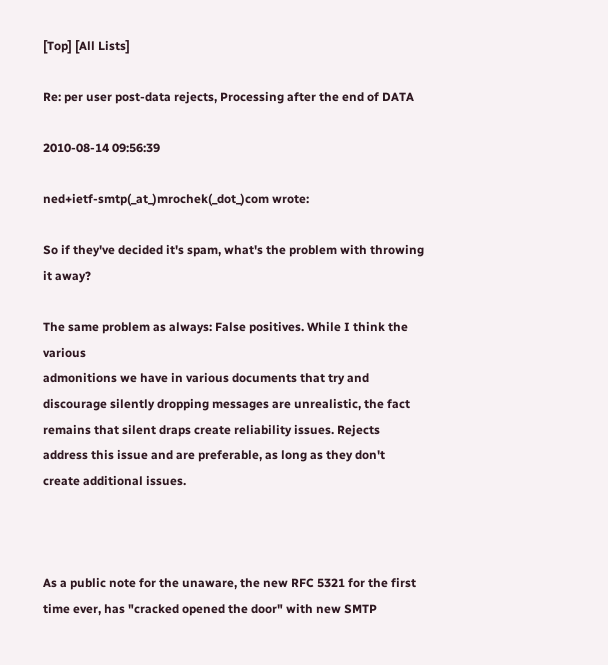[Top] [All Lists]

Re: per user post-data rejects, Processing after the end of DATA

2010-08-14 09:56:39

ned+ietf-smtp(_at_)mrochek(_dot_)com wrote:

So if they've decided it's spam, what's the problem with throwing it away?

The same problem as always: False positives. While I think the various
admonitions we have in various documents that try and discourage silently dropping messages are unrealistic, the fact remains that silent draps create reliability issues. Rejects address this issue and are preferable, as long as they don't create additional issues.



As a public note for the unaware, the new RFC 5321 for the first time ever, has "cracked opened the door" with new SMTP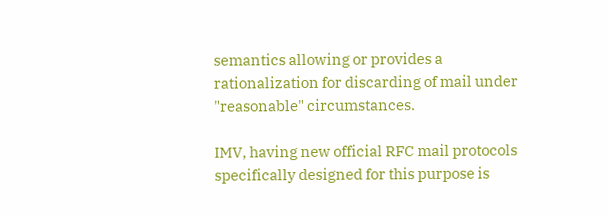semantics allowing or provides a rationalization for discarding of mail under "reasonable" circumstances.

IMV, having new official RFC mail protocols specifically designed for this purpose is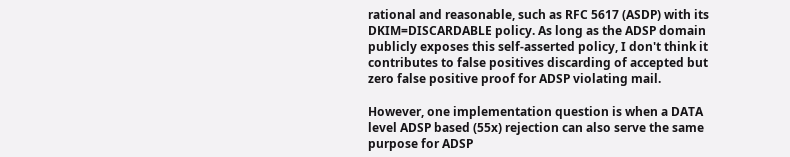rational and reasonable, such as RFC 5617 (ASDP) with its DKIM=DISCARDABLE policy. As long as the ADSP domain publicly exposes this self-asserted policy, I don't think it contributes to false positives discarding of accepted but zero false positive proof for ADSP violating mail.

However, one implementation question is when a DATA level ADSP based (55x) rejection can also serve the same purpose for ADSP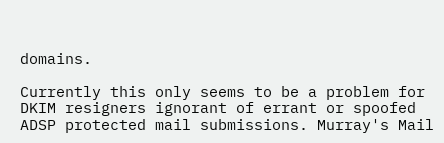domains.

Currently this only seems to be a problem for DKIM resigners ignorant of errant or spoofed ADSP protected mail submissions. Murray's Mail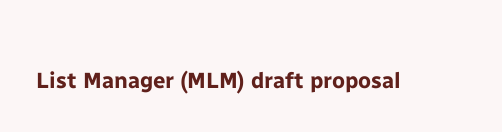List Manager (MLM) draft proposal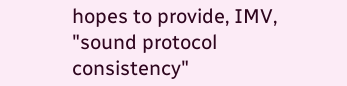hopes to provide, IMV, "sound protocol consistency"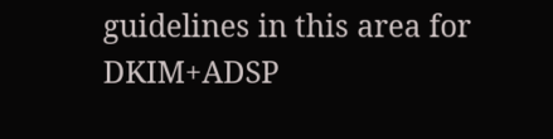guidelines in this area for DKIM+ADSP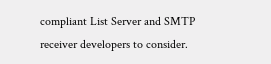compliant List Server and SMTP receiver developers to consider.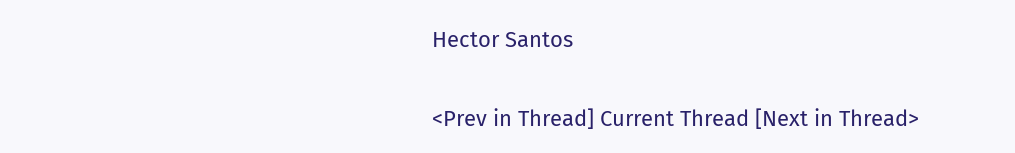Hector Santos

<Prev in Thread] Current Thread [Next in Thread>